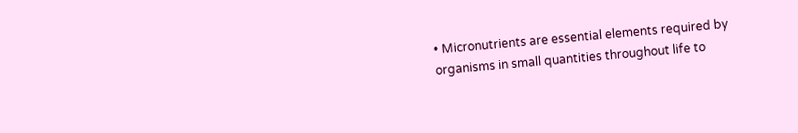• Micronutrients are essential elements required by organisms in small quantities throughout life to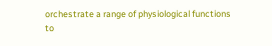orchestrate a range of physiological functions to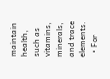maintain health, such as vitamins, minerals, and trace elements.
  • For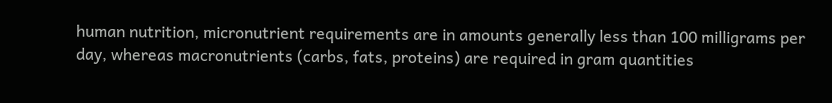human nutrition, micronutrient requirements are in amounts generally less than 100 milligrams per day, whereas macronutrients (carbs, fats, proteins) are required in gram quantities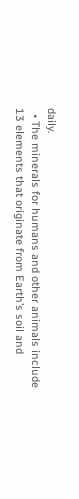daily.
  • The minerals for humans and other animals include 13 elements that originate from Earth’s soil and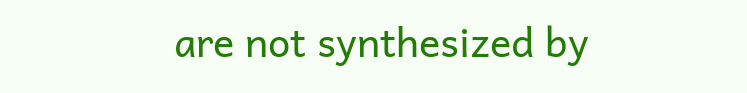are not synthesized by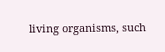living organisms, such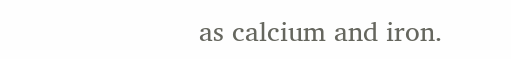as calcium and iron.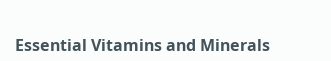Essential Vitamins and Minerals